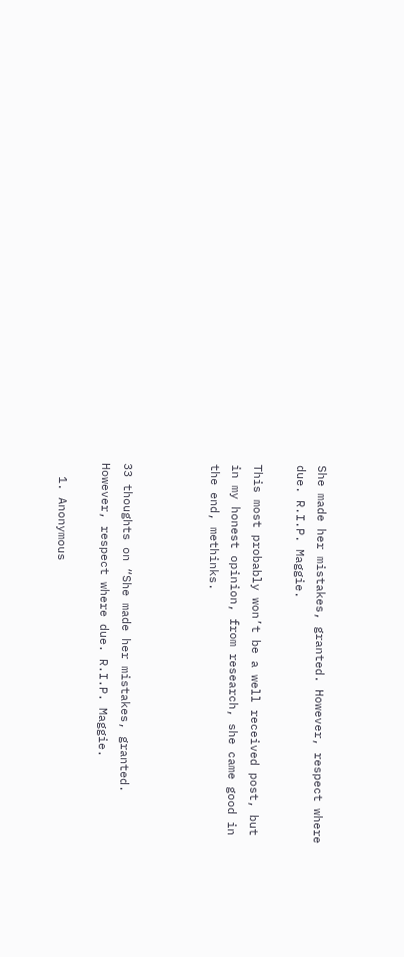She made her mistakes, granted. However, respect where due. R.I.P. Maggie.

This most probably won’t be a well received post, but in my honest opinion, from research, she came good in the end, methinks.



33 thoughts on “She made her mistakes, granted. However, respect where due. R.I.P. Maggie.

  1. Anonymous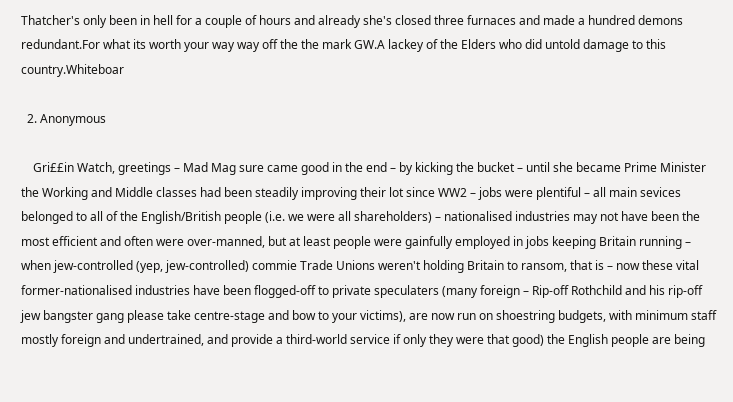Thatcher's only been in hell for a couple of hours and already she's closed three furnaces and made a hundred demons redundant.For what its worth your way way off the the mark GW.A lackey of the Elders who did untold damage to this country.Whiteboar

  2. Anonymous

    Gri££in Watch, greetings – Mad Mag sure came good in the end – by kicking the bucket – until she became Prime Minister the Working and Middle classes had been steadily improving their lot since WW2 – jobs were plentiful – all main sevices belonged to all of the English/British people (i.e. we were all shareholders) – nationalised industries may not have been the most efficient and often were over-manned, but at least people were gainfully employed in jobs keeping Britain running – when jew-controlled (yep, jew-controlled) commie Trade Unions weren't holding Britain to ransom, that is – now these vital former-nationalised industries have been flogged-off to private speculaters (many foreign – Rip-off Rothchild and his rip-off jew bangster gang please take centre-stage and bow to your victims), are now run on shoestring budgets, with minimum staff mostly foreign and undertrained, and provide a third-world service if only they were that good) the English people are being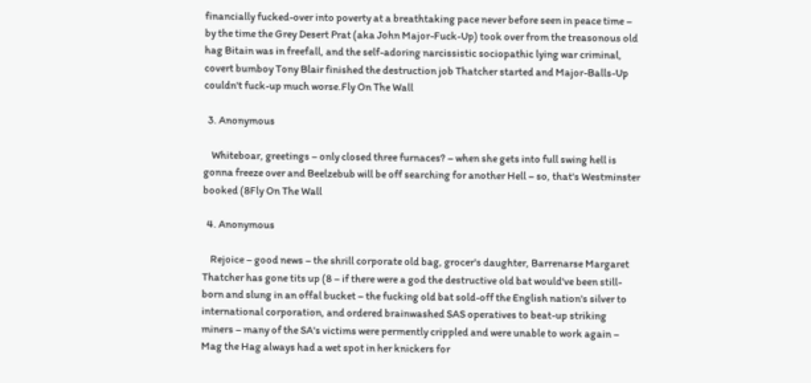financially fucked-over into poverty at a breathtaking pace never before seen in peace time – by the time the Grey Desert Prat (aka John Major-Fuck-Up) took over from the treasonous old hag Bitain was in freefall, and the self-adoring narcissistic sociopathic lying war criminal, covert bumboy Tony Blair finished the destruction job Thatcher started and Major-Balls-Up couldn't fuck-up much worse.Fly On The Wall

  3. Anonymous

    Whiteboar, greetings – only closed three furnaces? – when she gets into full swing hell is gonna freeze over and Beelzebub will be off searching for another Hell – so, that's Westminster booked (8Fly On The Wall

  4. Anonymous

    Rejoice – good news – the shrill corporate old bag, grocer's daughter, Barrenarse Margaret Thatcher has gone tits up (8 – if there were a god the destructive old bat would've been still-born and slung in an offal bucket – the fucking old bat sold-off the English nation's silver to international corporation, and ordered brainwashed SAS operatives to beat-up striking miners – many of the SA's victims were permently crippled and were unable to work again – Mag the Hag always had a wet spot in her knickers for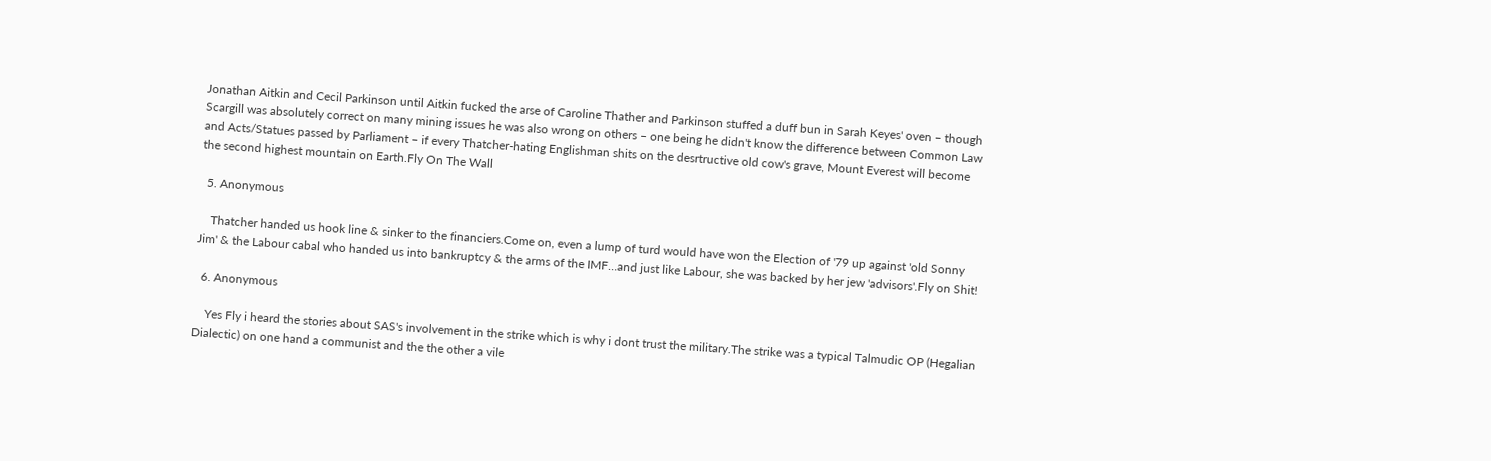Jonathan Aitkin and Cecil Parkinson until Aitkin fucked the arse of Caroline Thather and Parkinson stuffed a duff bun in Sarah Keyes' oven – though Scargill was absolutely correct on many mining issues he was also wrong on others – one being he didn't know the difference between Common Law and Acts/Statues passed by Parliament – if every Thatcher-hating Englishman shits on the desrtructive old cow's grave, Mount Everest will become the second highest mountain on Earth.Fly On The Wall

  5. Anonymous

    Thatcher handed us hook line & sinker to the financiers.Come on, even a lump of turd would have won the Election of '79 up against 'old Sonny Jim' & the Labour cabal who handed us into bankruptcy & the arms of the IMF…and just like Labour, she was backed by her jew 'advisors'.Fly on Shit!

  6. Anonymous

    Yes Fly i heard the stories about SAS's involvement in the strike which is why i dont trust the military.The strike was a typical Talmudic OP (Hegalian Dialectic) on one hand a communist and the the other a vile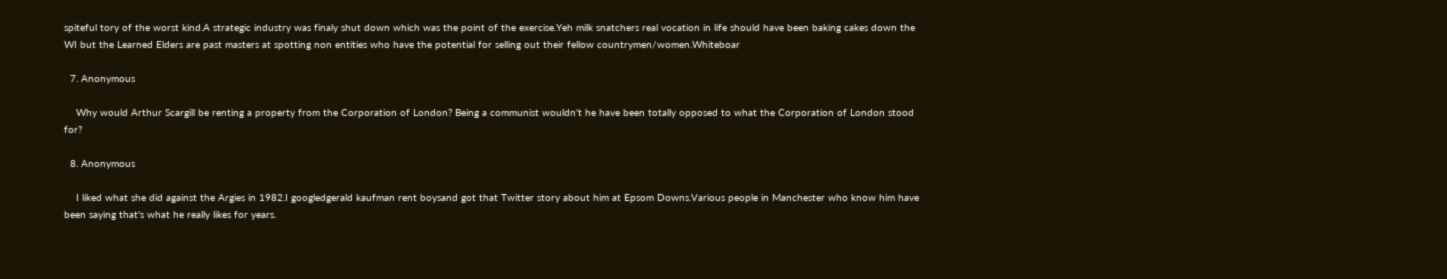spiteful tory of the worst kind.A strategic industry was finaly shut down which was the point of the exercise.Yeh milk snatchers real vocation in life should have been baking cakes down the WI but the Learned Elders are past masters at spotting non entities who have the potential for selling out their fellow countrymen/women.Whiteboar

  7. Anonymous

    Why would Arthur Scargill be renting a property from the Corporation of London? Being a communist wouldn't he have been totally opposed to what the Corporation of London stood for?

  8. Anonymous

    I liked what she did against the Argies in 1982.I googledgerald kaufman rent boysand got that Twitter story about him at Epsom Downs.Various people in Manchester who know him have been saying that's what he really likes for years.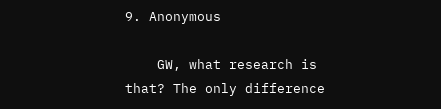9. Anonymous

    GW, what research is that? The only difference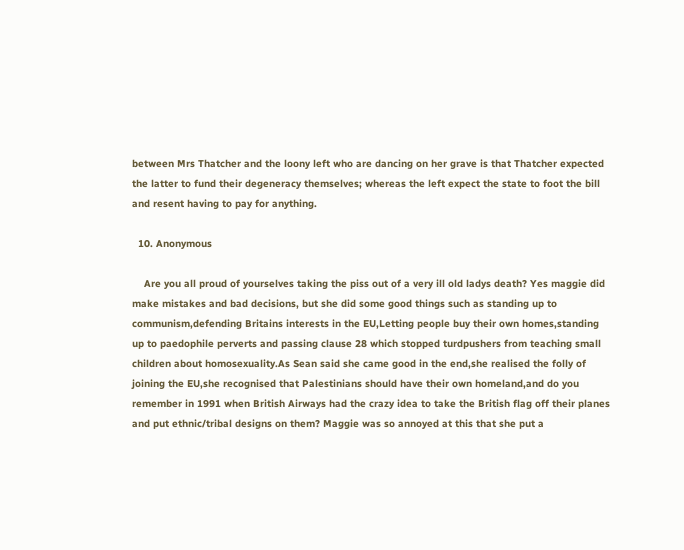between Mrs Thatcher and the loony left who are dancing on her grave is that Thatcher expected the latter to fund their degeneracy themselves; whereas the left expect the state to foot the bill and resent having to pay for anything.

  10. Anonymous

    Are you all proud of yourselves taking the piss out of a very ill old ladys death? Yes maggie did make mistakes and bad decisions, but she did some good things such as standing up to communism,defending Britains interests in the EU,Letting people buy their own homes,standing up to paedophile perverts and passing clause 28 which stopped turdpushers from teaching small children about homosexuality.As Sean said she came good in the end,she realised the folly of joining the EU,she recognised that Palestinians should have their own homeland,and do you remember in 1991 when British Airways had the crazy idea to take the British flag off their planes and put ethnic/tribal designs on them? Maggie was so annoyed at this that she put a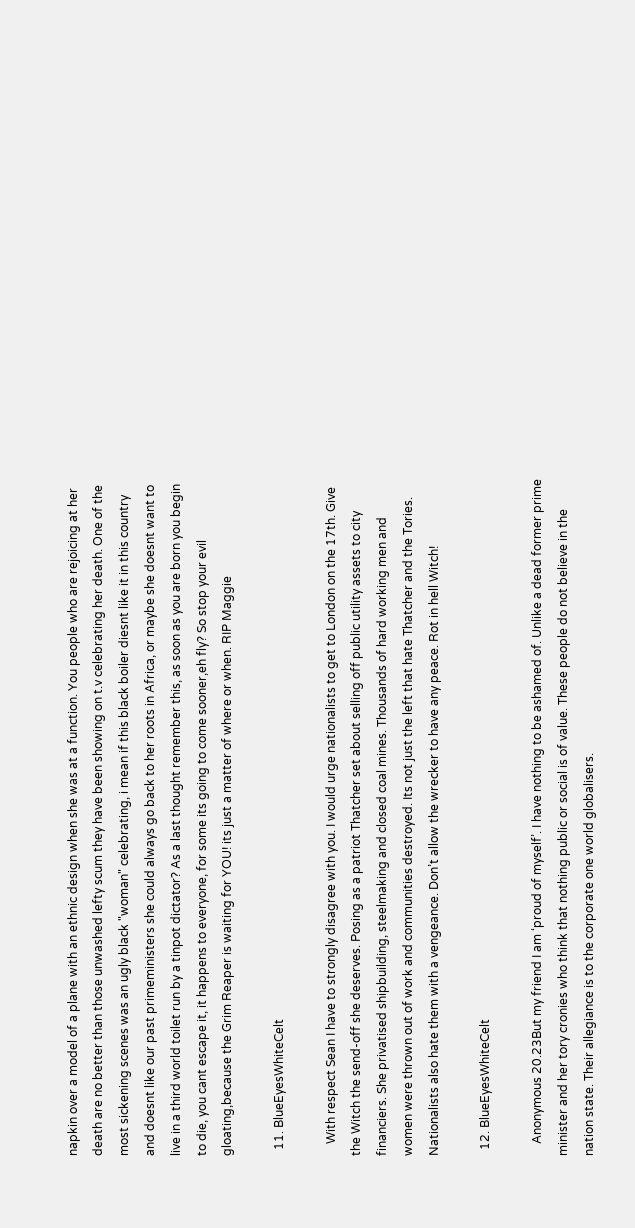napkin over a model of a plane with an ethnic design when she was at a function. You people who are rejoicing at her death are no better than those unwashed lefty scum they have been showing on t.v celebrating her death. One of the most sickening scenes was an ugly black "woman" celebrating, i mean if this black boiler diesnt like it in this country and doesnt like our past primeministers she could always go back to her roots in Africa, or maybe she doesnt want to live in a third world toilet run by a tinpot dictator? As a last thought remember this, as soon as you are born you begin to die, you cant escape it, it happens to everyone, for some its going to come sooner,eh fly? So stop your evil gloating,because the Grim Reaper is waiting for YOU! its just a matter of where or when. RIP Maggie

  11. BlueEyesWhiteCelt

    With respect Sean I have to strongly disagree with you. I would urge nationalists to get to London on the 17th. Give the Witch the send-off she deserves. Posing as a patriot Thatcher set about selling off public utility assets to city financiers. She privatised shipbuilding, steelmaking and closed coal mines. Thousands of hard working men and women were thrown out of work and communities destroyed. Its not just the left that hate Thatcher and the Tories. Nationalists also hate them with a vengeance. Don’t allow the wrecker to have any peace. Rot in hell Witch!

  12. BlueEyesWhiteCelt

    Anonymous 20.23But my friend I am ‘proud of myself’. I have nothing to be ashamed of. Unlike a dead former prime minister and her tory cronies who think that nothing public or social is of value. These people do not believe in the nation state. Their allegiance is to the corporate one world globalisers.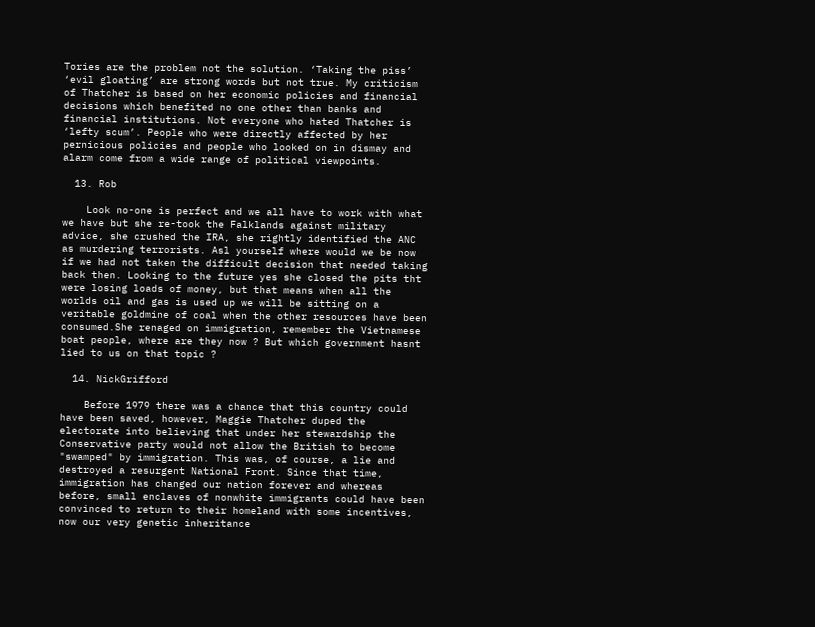Tories are the problem not the solution. ‘Taking the piss’ ‘evil gloating’ are strong words but not true. My criticism of Thatcher is based on her economic policies and financial decisions which benefited no one other than banks and financial institutions. Not everyone who hated Thatcher is ‘lefty scum’. People who were directly affected by her pernicious policies and people who looked on in dismay and alarm come from a wide range of political viewpoints.

  13. Rob

    Look no-one is perfect and we all have to work with what we have but she re-took the Falklands against military advice, she crushed the IRA, she rightly identified the ANC as murdering terrorists. Asl yourself where would we be now if we had not taken the difficult decision that needed taking back then. Looking to the future yes she closed the pits tht were losing loads of money, but that means when all the worlds oil and gas is used up we will be sitting on a veritable goldmine of coal when the other resources have been consumed.She renaged on immigration, remember the Vietnamese boat people, where are they now ? But which government hasnt lied to us on that topic ?

  14. NickGrifford

    Before 1979 there was a chance that this country could have been saved, however, Maggie Thatcher duped the electorate into believing that under her stewardship the Conservative party would not allow the British to become "swamped" by immigration. This was, of course, a lie and destroyed a resurgent National Front. Since that time, immigration has changed our nation forever and whereas before, small enclaves of nonwhite immigrants could have been convinced to return to their homeland with some incentives, now our very genetic inheritance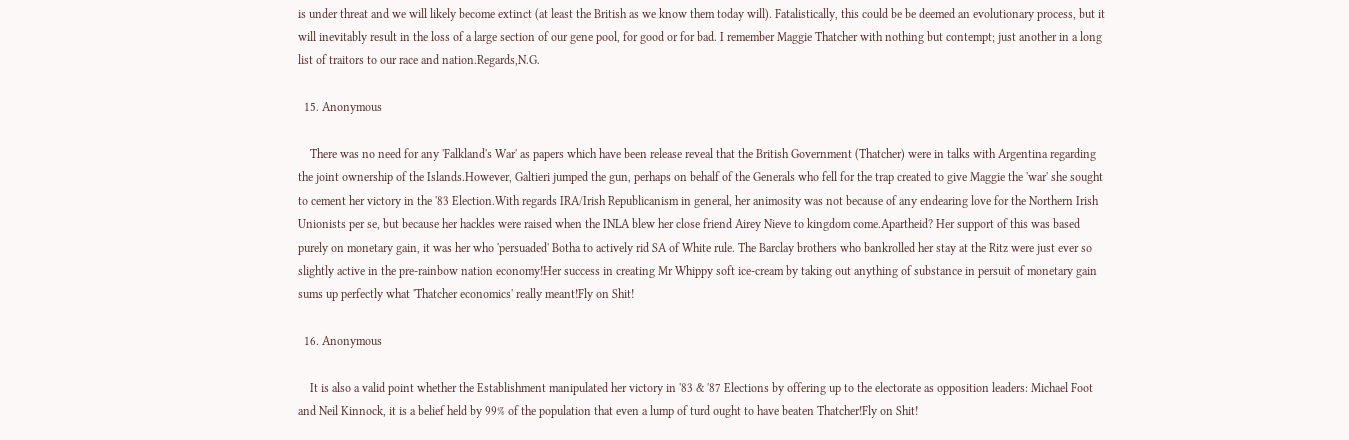is under threat and we will likely become extinct (at least the British as we know them today will). Fatalistically, this could be be deemed an evolutionary process, but it will inevitably result in the loss of a large section of our gene pool, for good or for bad. I remember Maggie Thatcher with nothing but contempt; just another in a long list of traitors to our race and nation.Regards,N.G.

  15. Anonymous

    There was no need for any 'Falkland's War' as papers which have been release reveal that the British Government (Thatcher) were in talks with Argentina regarding the joint ownership of the Islands.However, Galtieri jumped the gun, perhaps on behalf of the Generals who fell for the trap created to give Maggie the 'war' she sought to cement her victory in the '83 Election.With regards IRA/Irish Republicanism in general, her animosity was not because of any endearing love for the Northern Irish Unionists per se, but because her hackles were raised when the INLA blew her close friend Airey Nieve to kingdom come.Apartheid? Her support of this was based purely on monetary gain, it was her who 'persuaded' Botha to actively rid SA of White rule. The Barclay brothers who bankrolled her stay at the Ritz were just ever so slightly active in the pre-rainbow nation economy!Her success in creating Mr Whippy soft ice-cream by taking out anything of substance in persuit of monetary gain sums up perfectly what 'Thatcher economics' really meant!Fly on Shit!

  16. Anonymous

    It is also a valid point whether the Establishment manipulated her victory in '83 & '87 Elections by offering up to the electorate as opposition leaders: Michael Foot and Neil Kinnock, it is a belief held by 99% of the population that even a lump of turd ought to have beaten Thatcher!Fly on Shit!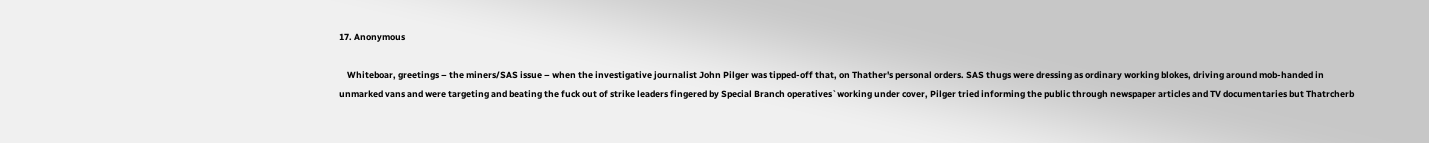17. Anonymous

    Whiteboar, greetings – the miners/SAS issue – when the investigative journalist John Pilger was tipped-off that, on Thather's personal orders. SAS thugs were dressing as ordinary working blokes, driving around mob-handed in unmarked vans and were targeting and beating the fuck out of strike leaders fingered by Special Branch operatives`working under cover, Pilger tried informing the public through newspaper articles and TV documentaries but Thatrcherb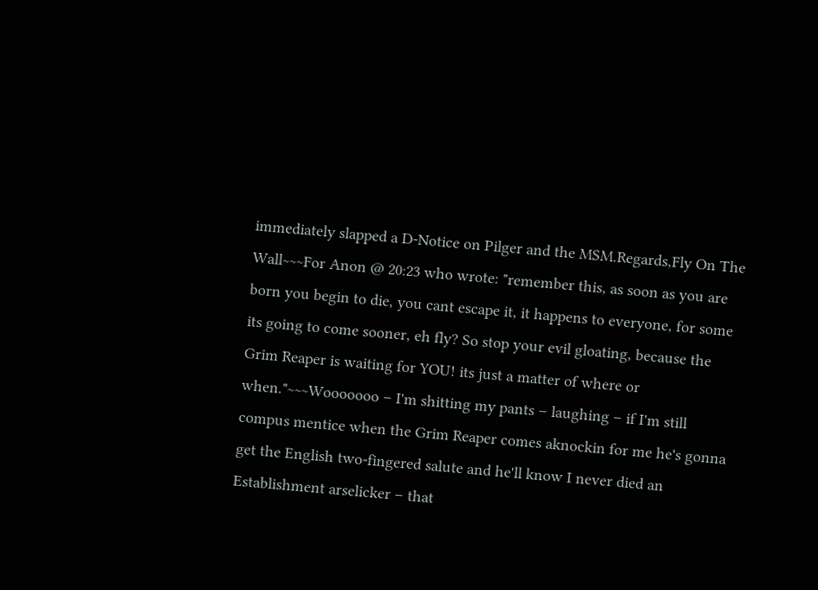immediately slapped a D-Notice on Pilger and the MSM.Regards,Fly On The Wall~~~For Anon @ 20:23 who wrote: "remember this, as soon as you are born you begin to die, you cant escape it, it happens to everyone, for some its going to come sooner, eh fly? So stop your evil gloating, because the Grim Reaper is waiting for YOU! its just a matter of where or when."~~~Wooooooo – I'm shitting my pants – laughing – if I'm still compus mentice when the Grim Reaper comes aknockin for me he's gonna get the English two-fingered salute and he'll know I never died an Establishment arselicker – that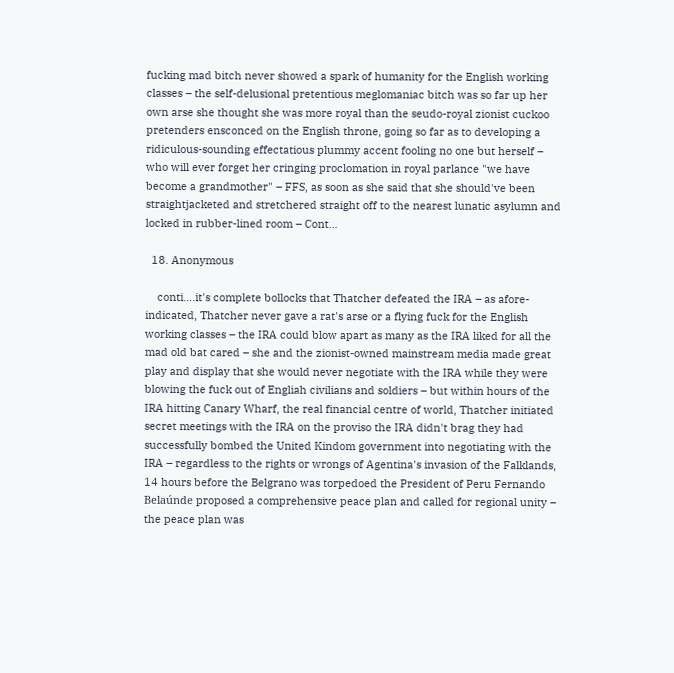fucking mad bitch never showed a spark of humanity for the English working classes – the self-delusional pretentious meglomaniac bitch was so far up her own arse she thought she was more royal than the seudo-royal zionist cuckoo pretenders ensconced on the English throne, going so far as to developing a ridiculous-sounding effectatious plummy accent fooling no one but herself – who will ever forget her cringing proclomation in royal parlance "we have become a grandmother" – FFS, as soon as she said that she should've been straightjacketed and stretchered straight off to the nearest lunatic asylumn and locked in rubber-lined room – Cont…

  18. Anonymous

    conti….it's complete bollocks that Thatcher defeated the IRA – as afore-indicated, Thatcher never gave a rat's arse or a flying fuck for the English working classes – the IRA could blow apart as many as the IRA liked for all the mad old bat cared – she and the zionist-owned mainstream media made great play and display that she would never negotiate with the IRA while they were blowing the fuck out of Engliah civilians and soldiers – but within hours of the IRA hitting Canary Wharf, the real financial centre of world, Thatcher initiated secret meetings with the IRA on the proviso the IRA didn't brag they had successfully bombed the United Kindom government into negotiating with the IRA – regardless to the rights or wrongs of Agentina's invasion of the Falklands, 14 hours before the Belgrano was torpedoed the President of Peru Fernando Belaúnde proposed a comprehensive peace plan and called for regional unity – the peace plan was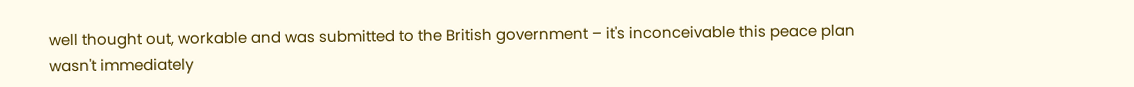well thought out, workable and was submitted to the British government – it's inconceivable this peace plan wasn't immediately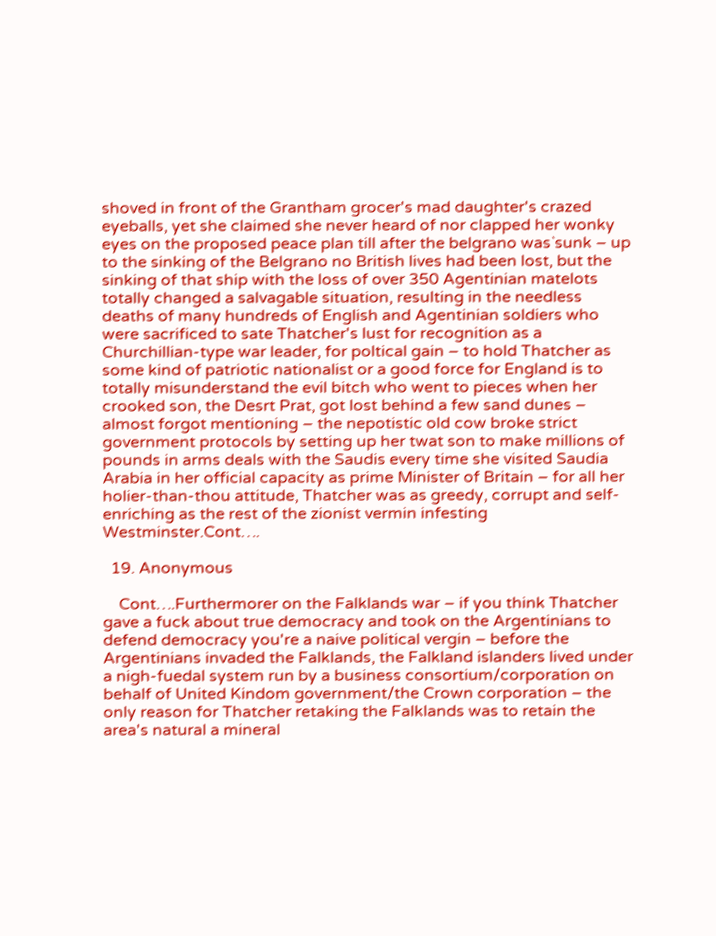shoved in front of the Grantham grocer's mad daughter's crazed eyeballs, yet she claimed she never heard of nor clapped her wonky eyes on the proposed peace plan till after the belgrano was`sunk – up to the sinking of the Belgrano no British lives had been lost, but the sinking of that ship with the loss of over 350 Agentinian matelots totally changed a salvagable situation, resulting in the needless deaths of many hundreds of English and Agentinian soldiers who were sacrificed to sate Thatcher's lust for recognition as a Churchillian-type war leader, for poltical gain – to hold Thatcher as some kind of patriotic nationalist or a good force for England is to totally misunderstand the evil bitch who went to pieces when her crooked son, the Desrt Prat, got lost behind a few sand dunes – almost forgot mentioning – the nepotistic old cow broke strict government protocols by setting up her twat son to make millions of pounds in arms deals with the Saudis every time she visited Saudia Arabia in her official capacity as prime Minister of Britain – for all her holier-than-thou attitude, Thatcher was as greedy, corrupt and self-enriching as the rest of the zionist vermin infesting Westminster.Cont….

  19. Anonymous

    Cont….Furthermorer on the Falklands war – if you think Thatcher gave a fuck about true democracy and took on the Argentinians to defend democracy you're a naive political vergin – before the Argentinians invaded the Falklands, the Falkland islanders lived under a nigh-fuedal system run by a business consortium/corporation on behalf of United Kindom government/the Crown corporation – the only reason for Thatcher retaking the Falklands was to retain the area's natural a mineral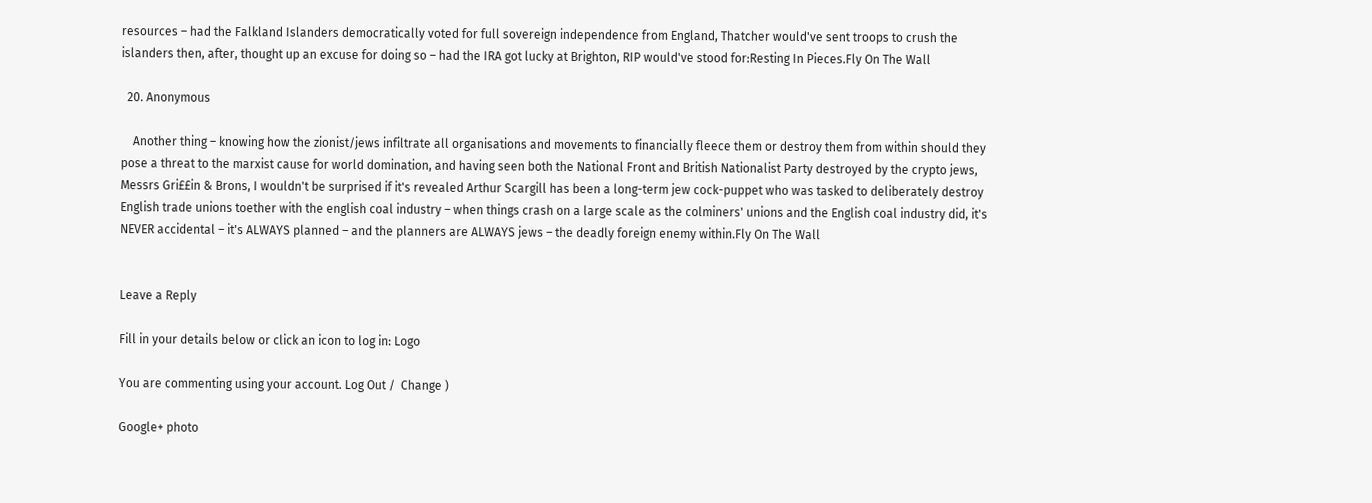resources – had the Falkland Islanders democratically voted for full sovereign independence from England, Thatcher would've sent troops to crush the islanders then, after, thought up an excuse for doing so – had the IRA got lucky at Brighton, RIP would've stood for:Resting In Pieces.Fly On The Wall

  20. Anonymous

    Another thing – knowing how the zionist/jews infiltrate all organisations and movements to financially fleece them or destroy them from within should they pose a threat to the marxist cause for world domination, and having seen both the National Front and British Nationalist Party destroyed by the crypto jews, Messrs Gri££in & Brons, I wouldn't be surprised if it's revealed Arthur Scargill has been a long-term jew cock-puppet who was tasked to deliberately destroy English trade unions toether with the english coal industry – when things crash on a large scale as the colminers' unions and the English coal industry did, it's NEVER accidental – it's ALWAYS planned – and the planners are ALWAYS jews – the deadly foreign enemy within.Fly On The Wall


Leave a Reply

Fill in your details below or click an icon to log in: Logo

You are commenting using your account. Log Out /  Change )

Google+ photo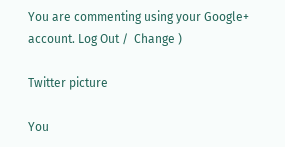You are commenting using your Google+ account. Log Out /  Change )

Twitter picture

You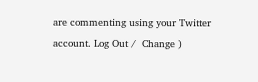are commenting using your Twitter account. Log Out /  Change )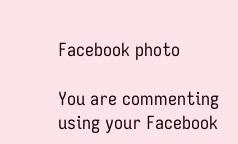Facebook photo

You are commenting using your Facebook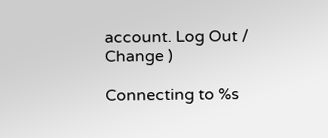account. Log Out /  Change )

Connecting to %s